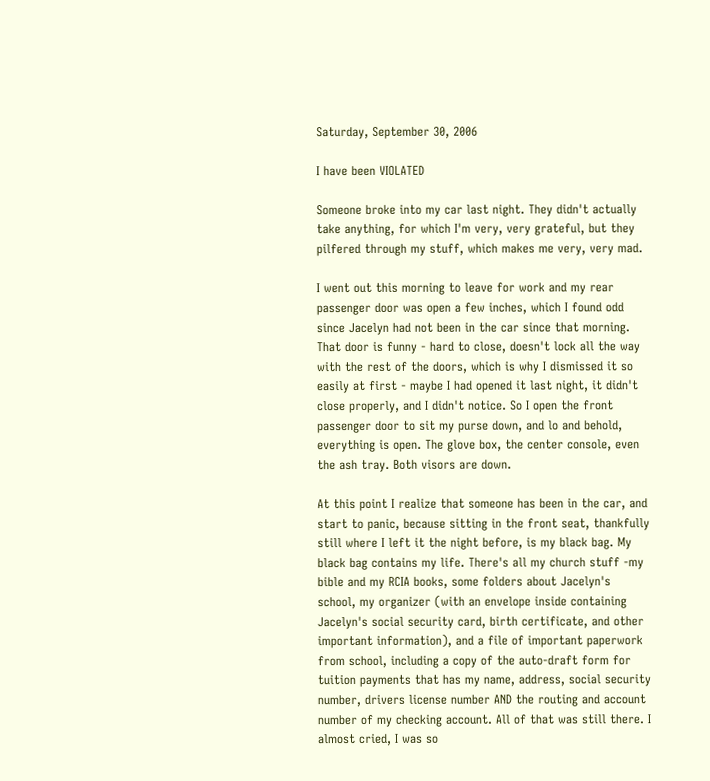Saturday, September 30, 2006

I have been VIOLATED

Someone broke into my car last night. They didn't actually take anything, for which I'm very, very grateful, but they pilfered through my stuff, which makes me very, very mad.

I went out this morning to leave for work and my rear passenger door was open a few inches, which I found odd since Jacelyn had not been in the car since that morning. That door is funny - hard to close, doesn't lock all the way with the rest of the doors, which is why I dismissed it so easily at first - maybe I had opened it last night, it didn't close properly, and I didn't notice. So I open the front passenger door to sit my purse down, and lo and behold, everything is open. The glove box, the center console, even the ash tray. Both visors are down.

At this point I realize that someone has been in the car, and start to panic, because sitting in the front seat, thankfully still where I left it the night before, is my black bag. My black bag contains my life. There's all my church stuff -my bible and my RCIA books, some folders about Jacelyn's school, my organizer (with an envelope inside containing Jacelyn's social security card, birth certificate, and other important information), and a file of important paperwork from school, including a copy of the auto-draft form for tuition payments that has my name, address, social security number, drivers license number AND the routing and account number of my checking account. All of that was still there. I almost cried, I was so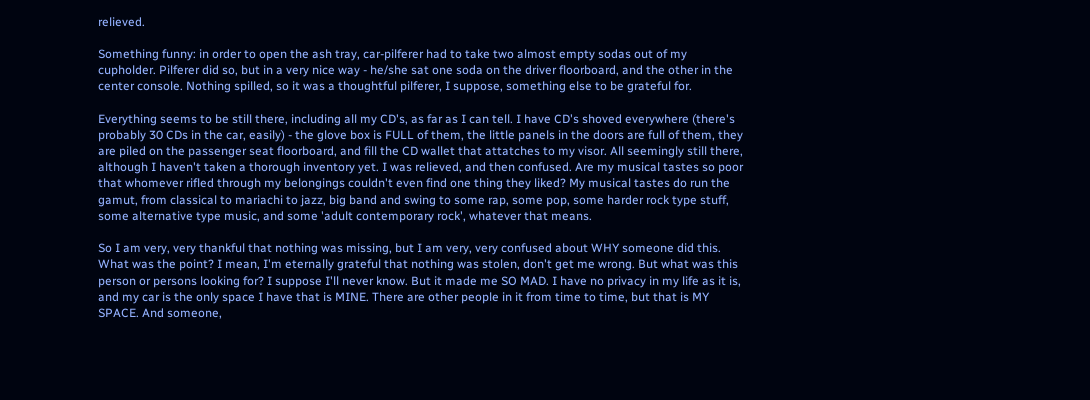relieved.

Something funny: in order to open the ash tray, car-pilferer had to take two almost empty sodas out of my cupholder. Pilferer did so, but in a very nice way - he/she sat one soda on the driver floorboard, and the other in the center console. Nothing spilled, so it was a thoughtful pilferer, I suppose, something else to be grateful for.

Everything seems to be still there, including all my CD's, as far as I can tell. I have CD's shoved everywhere (there's probably 30 CDs in the car, easily) - the glove box is FULL of them, the little panels in the doors are full of them, they are piled on the passenger seat floorboard, and fill the CD wallet that attatches to my visor. All seemingly still there, although I haven't taken a thorough inventory yet. I was relieved, and then confused. Are my musical tastes so poor that whomever rifled through my belongings couldn't even find one thing they liked? My musical tastes do run the gamut, from classical to mariachi to jazz, big band and swing to some rap, some pop, some harder rock type stuff, some alternative type music, and some 'adult contemporary rock', whatever that means.

So I am very, very thankful that nothing was missing, but I am very, very confused about WHY someone did this. What was the point? I mean, I'm eternally grateful that nothing was stolen, don't get me wrong. But what was this person or persons looking for? I suppose I'll never know. But it made me SO MAD. I have no privacy in my life as it is, and my car is the only space I have that is MINE. There are other people in it from time to time, but that is MY SPACE. And someone,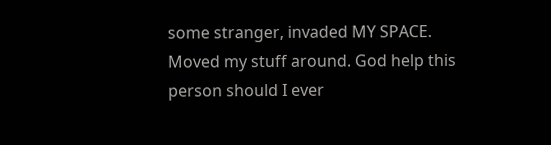some stranger, invaded MY SPACE. Moved my stuff around. God help this person should I ever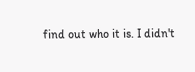find out who it is. I didn't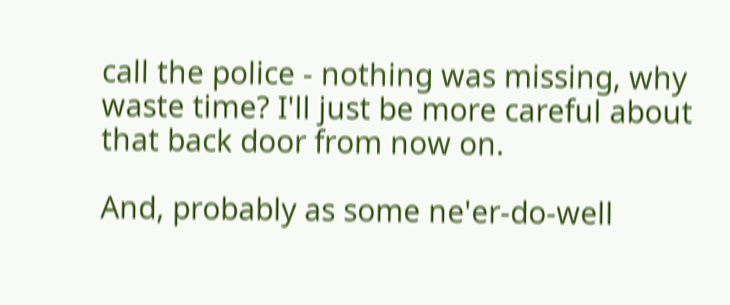call the police - nothing was missing, why waste time? I'll just be more careful about that back door from now on.

And, probably as some ne'er-do-well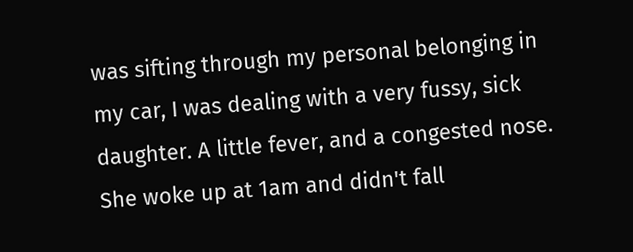was sifting through my personal belonging in my car, I was dealing with a very fussy, sick daughter. A little fever, and a congested nose. She woke up at 1am and didn't fall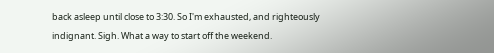back asleep until close to 3:30. So I'm exhausted, and righteously indignant. Sigh. What a way to start off the weekend.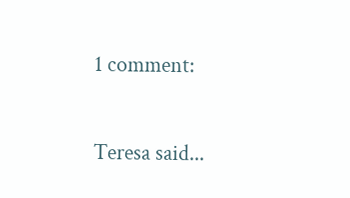1 comment:

Teresa said...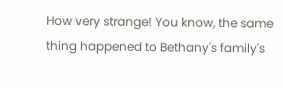How very strange! You know, the same thing happened to Bethany's family's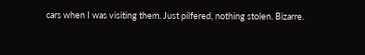cars when I was visiting them. Just pilfered, nothing stolen. Bizarre.